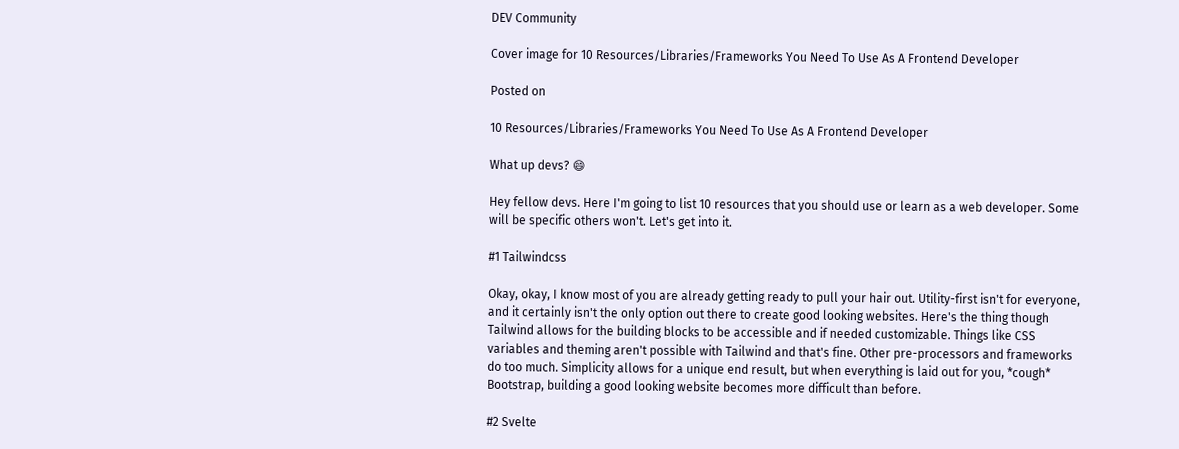DEV Community

Cover image for 10 Resources/Libraries/Frameworks You Need To Use As A Frontend Developer

Posted on

10 Resources/Libraries/Frameworks You Need To Use As A Frontend Developer

What up devs? 😄

Hey fellow devs. Here I'm going to list 10 resources that you should use or learn as a web developer. Some will be specific others won't. Let's get into it.

#1 Tailwindcss

Okay, okay, I know most of you are already getting ready to pull your hair out. Utility-first isn't for everyone, and it certainly isn't the only option out there to create good looking websites. Here's the thing though Tailwind allows for the building blocks to be accessible and if needed customizable. Things like CSS variables and theming aren't possible with Tailwind and that's fine. Other pre-processors and frameworks do too much. Simplicity allows for a unique end result, but when everything is laid out for you, *cough* Bootstrap, building a good looking website becomes more difficult than before.

#2 Svelte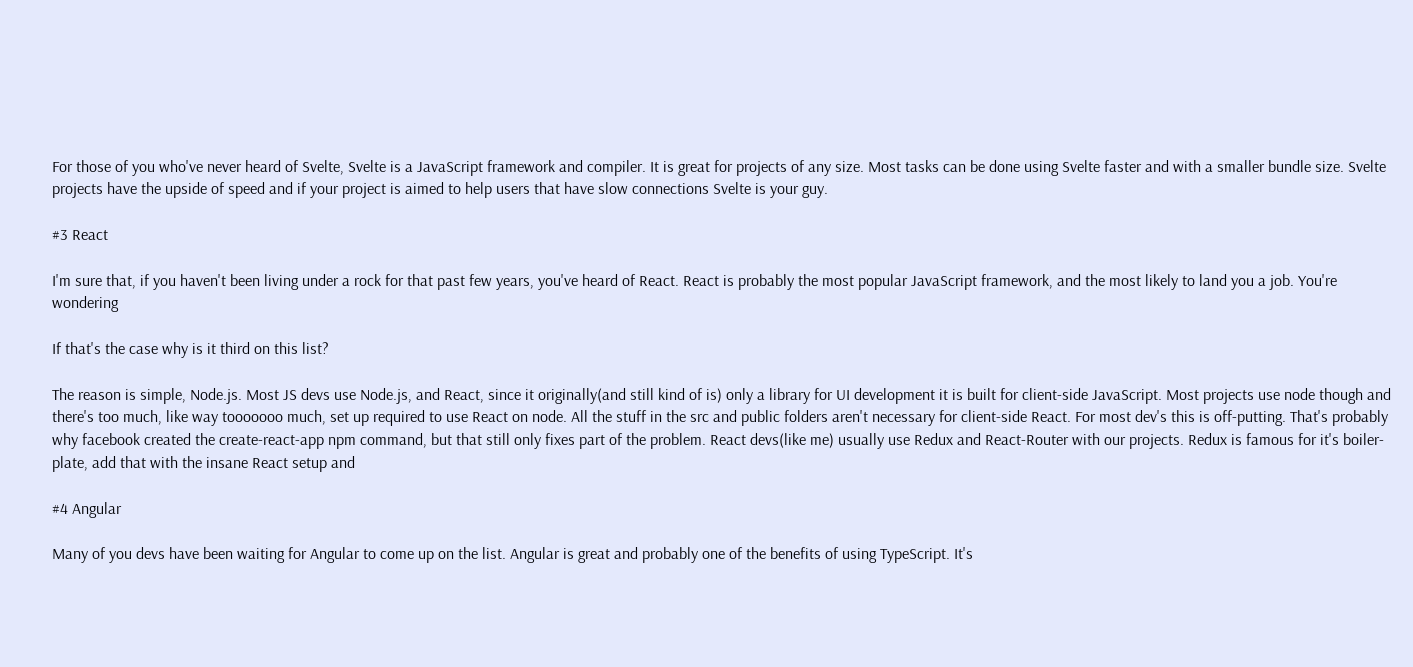For those of you who've never heard of Svelte, Svelte is a JavaScript framework and compiler. It is great for projects of any size. Most tasks can be done using Svelte faster and with a smaller bundle size. Svelte projects have the upside of speed and if your project is aimed to help users that have slow connections Svelte is your guy.

#3 React

I'm sure that, if you haven't been living under a rock for that past few years, you've heard of React. React is probably the most popular JavaScript framework, and the most likely to land you a job. You're wondering

If that's the case why is it third on this list?

The reason is simple, Node.js. Most JS devs use Node.js, and React, since it originally(and still kind of is) only a library for UI development it is built for client-side JavaScript. Most projects use node though and there's too much, like way tooooooo much, set up required to use React on node. All the stuff in the src and public folders aren't necessary for client-side React. For most dev's this is off-putting. That's probably why facebook created the create-react-app npm command, but that still only fixes part of the problem. React devs(like me) usually use Redux and React-Router with our projects. Redux is famous for it's boiler-plate, add that with the insane React setup and

#4 Angular

Many of you devs have been waiting for Angular to come up on the list. Angular is great and probably one of the benefits of using TypeScript. It's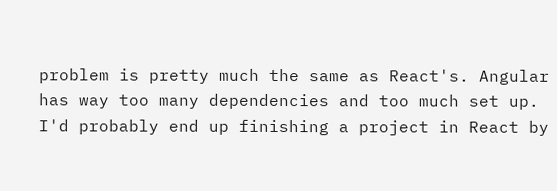problem is pretty much the same as React's. Angular has way too many dependencies and too much set up. I'd probably end up finishing a project in React by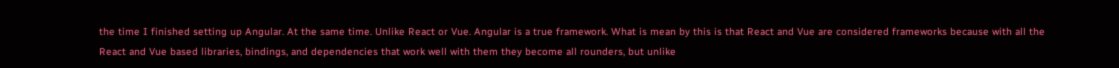the time I finished setting up Angular. At the same time. Unlike React or Vue. Angular is a true framework. What is mean by this is that React and Vue are considered frameworks because with all the React and Vue based libraries, bindings, and dependencies that work well with them they become all rounders, but unlike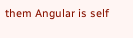them Angular is self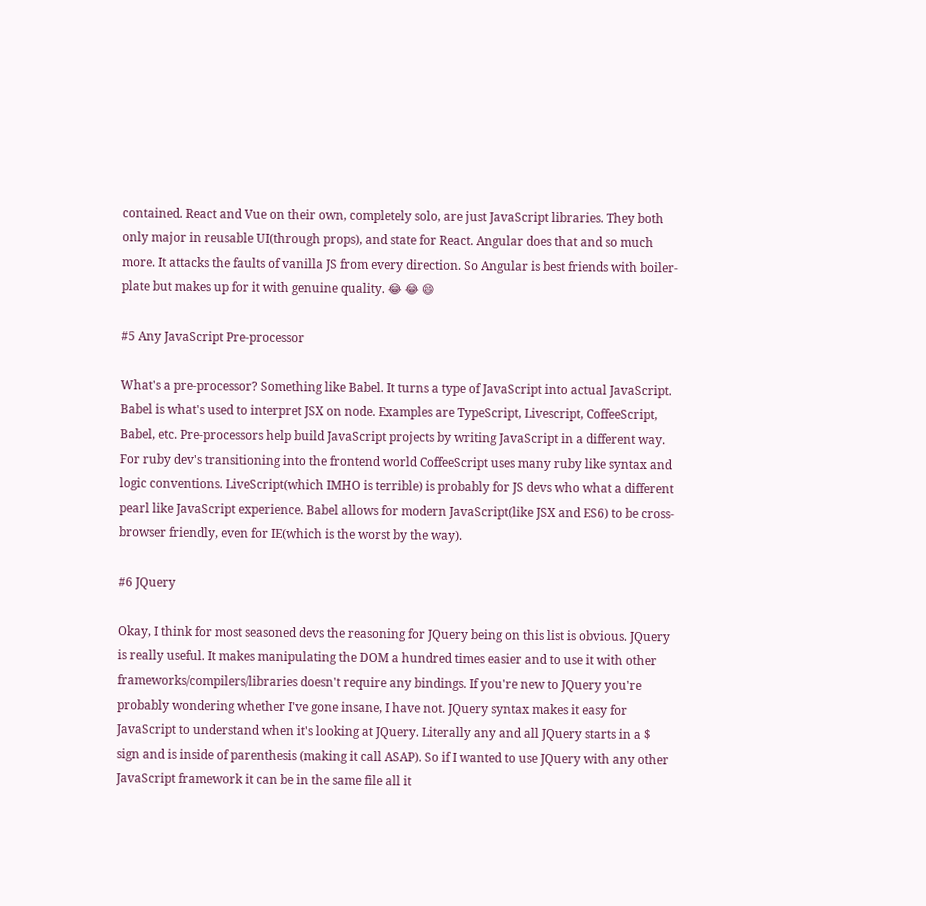contained. React and Vue on their own, completely solo, are just JavaScript libraries. They both only major in reusable UI(through props), and state for React. Angular does that and so much more. It attacks the faults of vanilla JS from every direction. So Angular is best friends with boiler-plate but makes up for it with genuine quality. 😂 😂 😄

#5 Any JavaScript Pre-processor

What's a pre-processor? Something like Babel. It turns a type of JavaScript into actual JavaScript. Babel is what's used to interpret JSX on node. Examples are TypeScript, Livescript, CoffeeScript, Babel, etc. Pre-processors help build JavaScript projects by writing JavaScript in a different way. For ruby dev's transitioning into the frontend world CoffeeScript uses many ruby like syntax and logic conventions. LiveScript(which IMHO is terrible) is probably for JS devs who what a different pearl like JavaScript experience. Babel allows for modern JavaScript(like JSX and ES6) to be cross-browser friendly, even for IE(which is the worst by the way).

#6 JQuery

Okay, I think for most seasoned devs the reasoning for JQuery being on this list is obvious. JQuery is really useful. It makes manipulating the DOM a hundred times easier and to use it with other frameworks/compilers/libraries doesn't require any bindings. If you're new to JQuery you're probably wondering whether I've gone insane, I have not. JQuery syntax makes it easy for JavaScript to understand when it's looking at JQuery. Literally any and all JQuery starts in a $ sign and is inside of parenthesis (making it call ASAP). So if I wanted to use JQuery with any other JavaScript framework it can be in the same file all it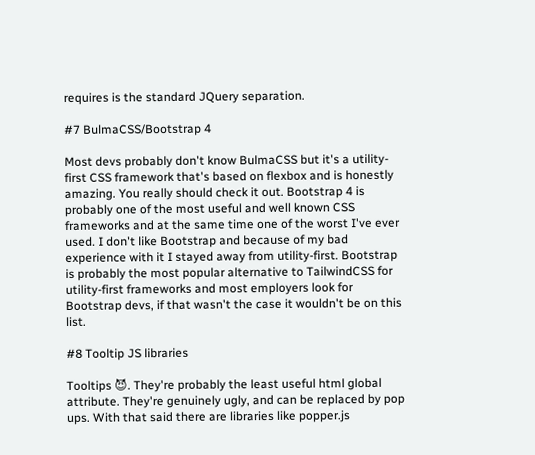requires is the standard JQuery separation.

#7 BulmaCSS/Bootstrap 4

Most devs probably don't know BulmaCSS but it's a utility-first CSS framework that's based on flexbox and is honestly amazing. You really should check it out. Bootstrap 4 is probably one of the most useful and well known CSS frameworks and at the same time one of the worst I've ever used. I don't like Bootstrap and because of my bad experience with it I stayed away from utility-first. Bootstrap is probably the most popular alternative to TailwindCSS for utility-first frameworks and most employers look for Bootstrap devs, if that wasn't the case it wouldn't be on this list.

#8 Tooltip JS libraries

Tooltips 😈. They're probably the least useful html global attribute. They're genuinely ugly, and can be replaced by pop ups. With that said there are libraries like popper.js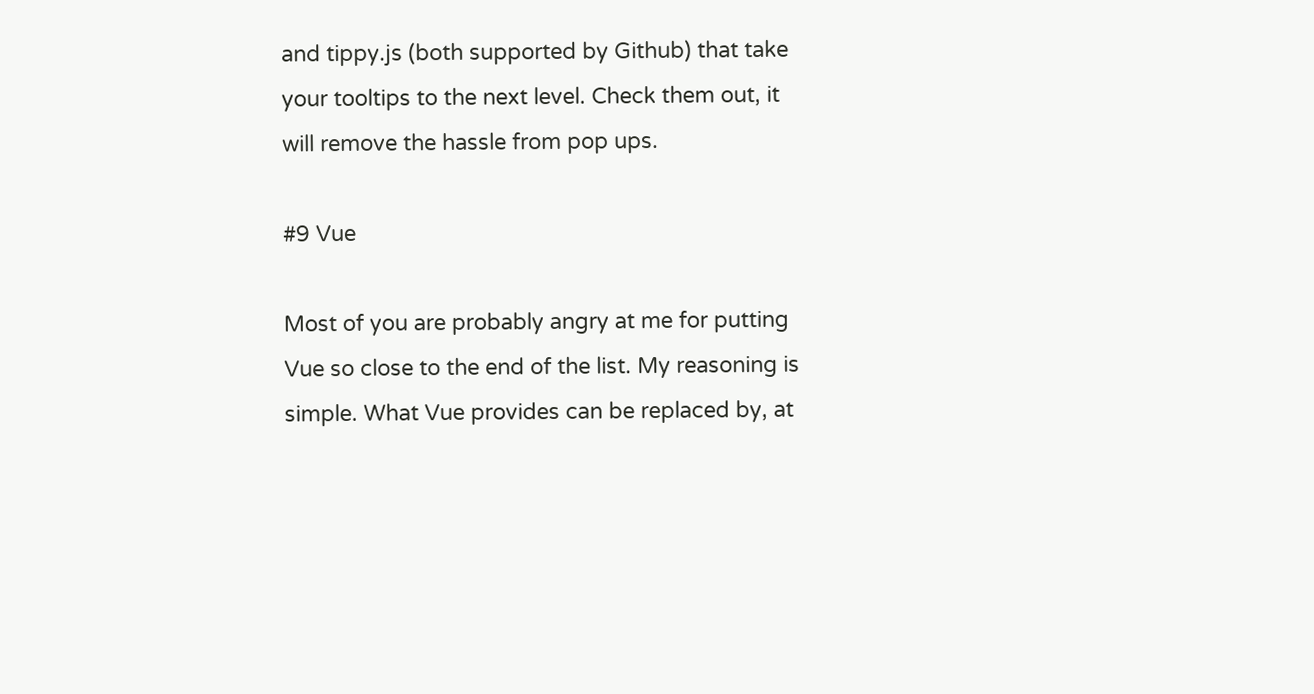and tippy.js (both supported by Github) that take your tooltips to the next level. Check them out, it will remove the hassle from pop ups.

#9 Vue

Most of you are probably angry at me for putting Vue so close to the end of the list. My reasoning is simple. What Vue provides can be replaced by, at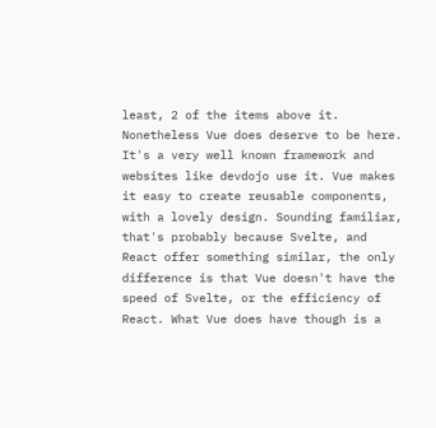least, 2 of the items above it. Nonetheless Vue does deserve to be here. It's a very well known framework and websites like devdojo use it. Vue makes it easy to create reusable components, with a lovely design. Sounding familiar, that's probably because Svelte, and React offer something similar, the only difference is that Vue doesn't have the speed of Svelte, or the efficiency of React. What Vue does have though is a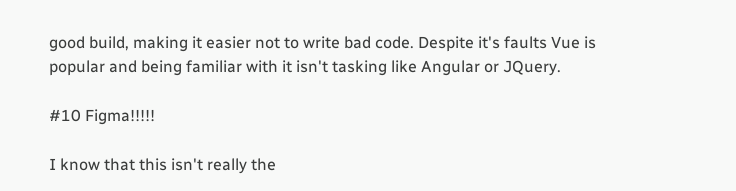good build, making it easier not to write bad code. Despite it's faults Vue is popular and being familiar with it isn't tasking like Angular or JQuery.

#10 Figma!!!!!

I know that this isn't really the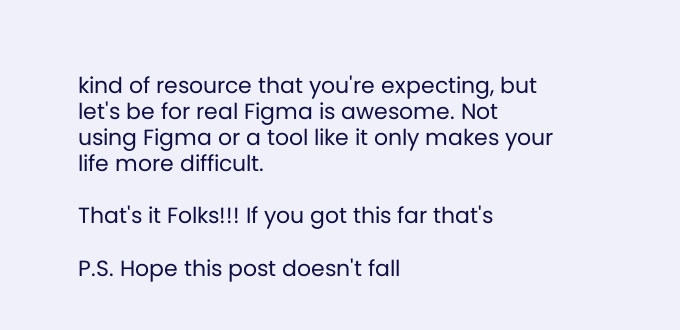kind of resource that you're expecting, but let's be for real Figma is awesome. Not using Figma or a tool like it only makes your life more difficult.

That's it Folks!!! If you got this far that's

P.S. Hope this post doesn't fall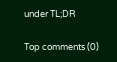under TL;DR

Top comments (0)